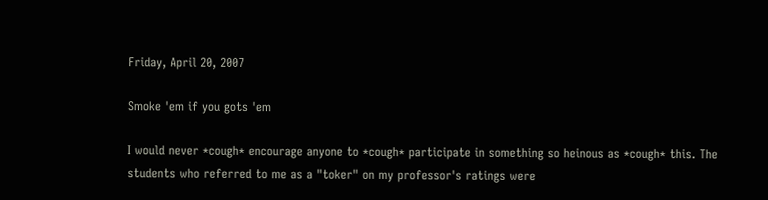Friday, April 20, 2007

Smoke 'em if you gots 'em

I would never *cough* encourage anyone to *cough* participate in something so heinous as *cough* this. The students who referred to me as a "toker" on my professor's ratings were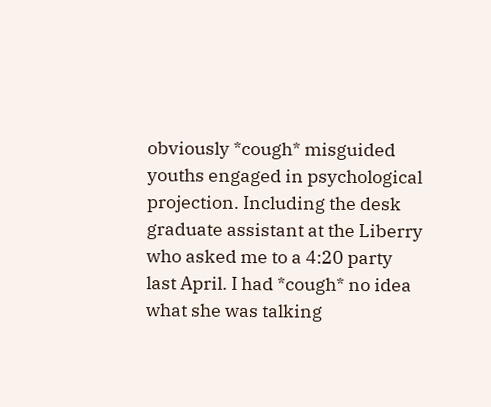obviously *cough* misguided youths engaged in psychological projection. Including the desk graduate assistant at the Liberry who asked me to a 4:20 party last April. I had *cough* no idea what she was talking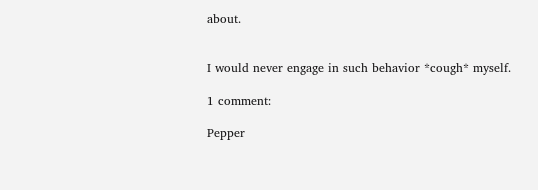about.


I would never engage in such behavior *cough* myself.

1 comment:

Pepper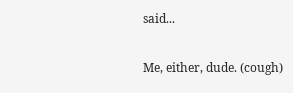said...

Me, either, dude. (cough)